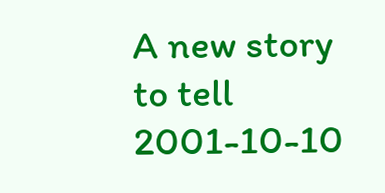A new story to tell
2001-10-10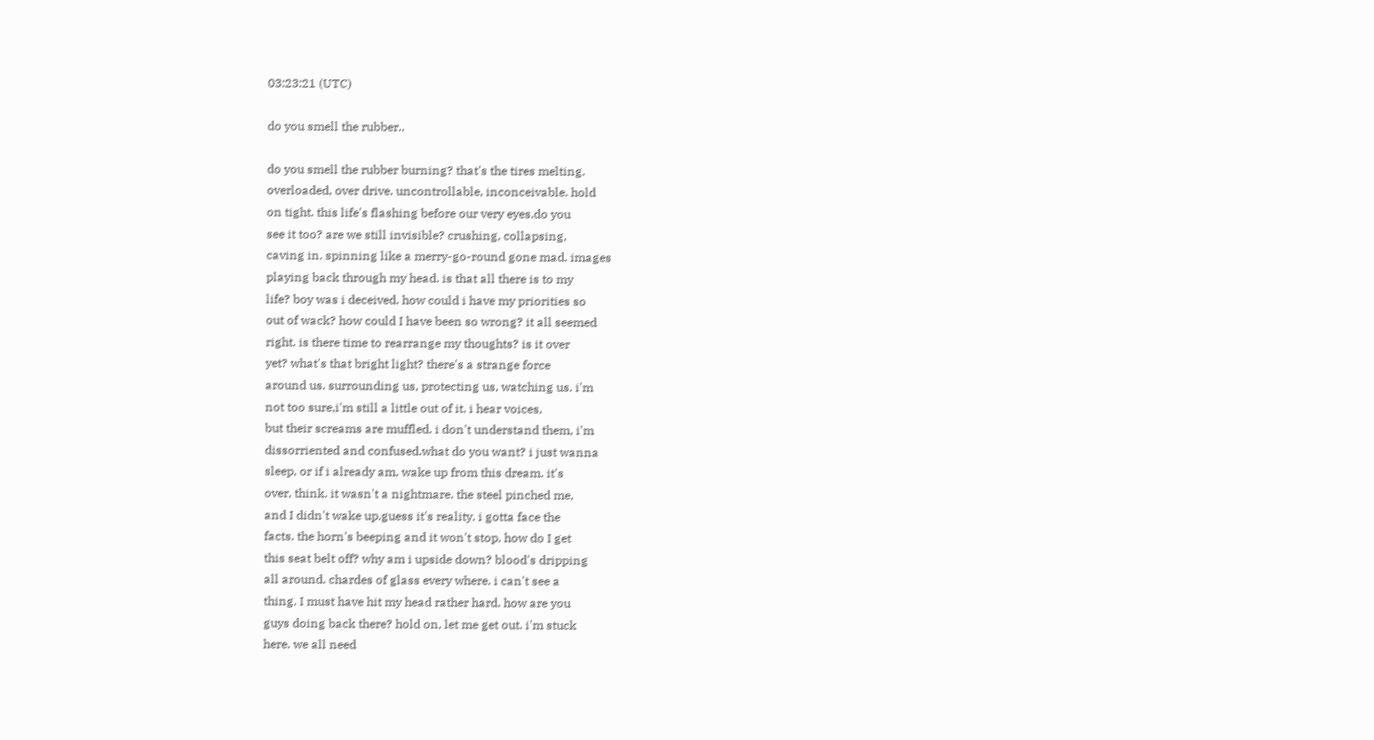03:23:21 (UTC)

do you smell the rubber..

do you smell the rubber burning? that's the tires melting.
overloaded, over drive. uncontrollable, inconceivable. hold
on tight. this life's flashing before our very eyes.do you
see it too? are we still invisible? crushing, collapsing,
caving in. spinning like a merry-go-round gone mad. images
playing back through my head. is that all there is to my
life? boy was i deceived. how could i have my priorities so
out of wack? how could I have been so wrong? it all seemed
right. is there time to rearrange my thoughts? is it over
yet? what's that bright light? there's a strange force
around us. surrounding us, protecting us, watching us. i'm
not too sure,i'm still a little out of it. i hear voices,
but their screams are muffled. i don't understand them, i'm
dissorriented and confused.what do you want? i just wanna
sleep, or if i already am, wake up from this dream. it's
over, think. it wasn't a nightmare. the steel pinched me,
and I didn't wake up.guess it's reality. i gotta face the
facts. the horn's beeping and it won't stop. how do I get
this seat belt off? why am i upside down? blood's dripping
all around. chardes of glass every where. i can't see a
thing. I must have hit my head rather hard. how are you
guys doing back there? hold on, let me get out. i'm stuck
here. we all need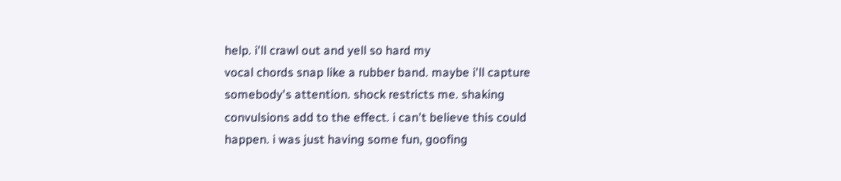help. i'll crawl out and yell so hard my
vocal chords snap like a rubber band. maybe i'll capture
somebody's attention. shock restricts me. shaking
convulsions add to the effect. i can't believe this could
happen. i was just having some fun, goofing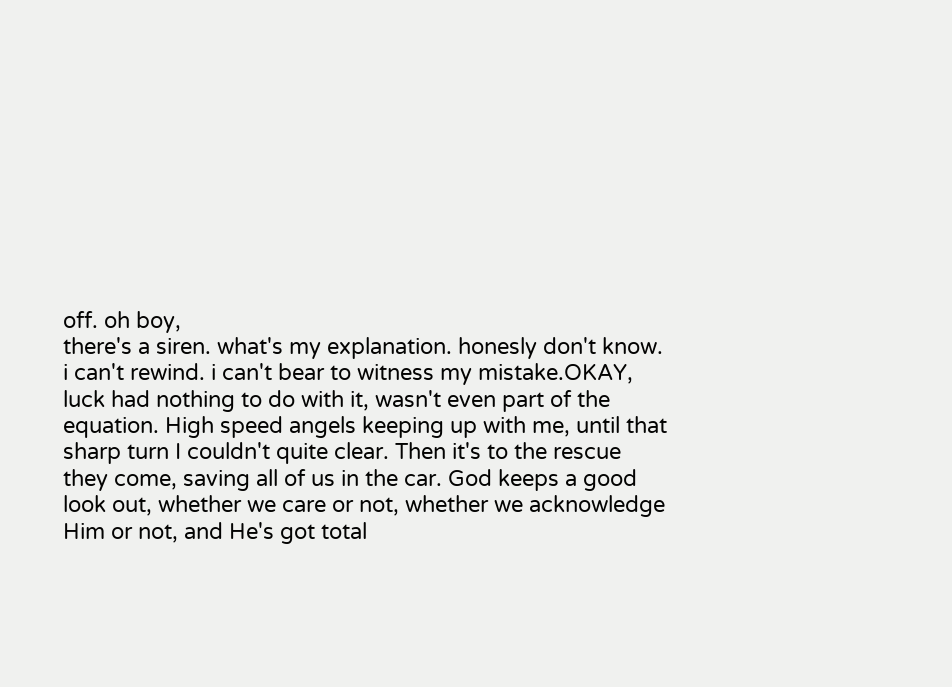off. oh boy,
there's a siren. what's my explanation. honesly don't know.
i can't rewind. i can't bear to witness my mistake.OKAY,
luck had nothing to do with it, wasn't even part of the
equation. High speed angels keeping up with me, until that
sharp turn I couldn't quite clear. Then it's to the rescue
they come, saving all of us in the car. God keeps a good
look out, whether we care or not, whether we acknowledge
Him or not, and He's got total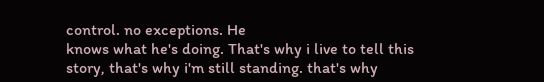control. no exceptions. He
knows what he's doing. That's why i live to tell this
story, that's why i'm still standing. that's why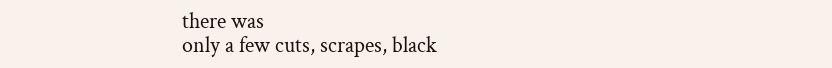there was
only a few cuts, scrapes, black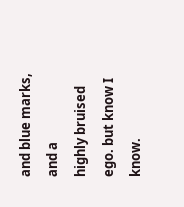and blue marks, and a
highly bruised ego. but know I know.